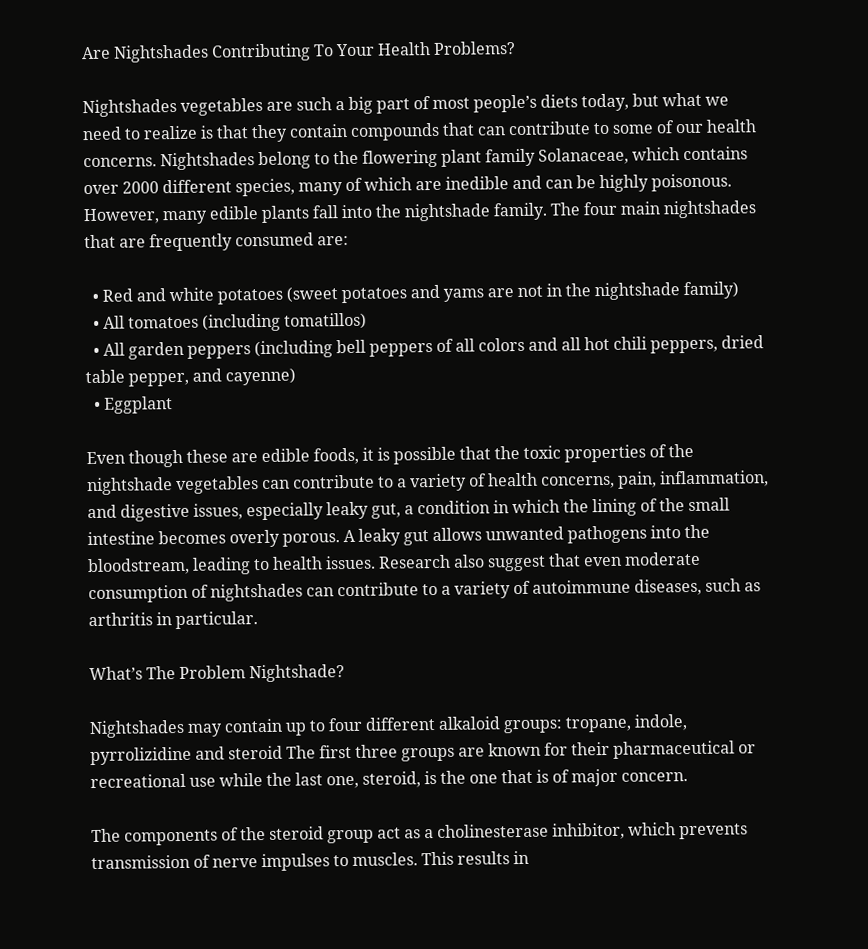Are Nightshades Contributing To Your Health Problems?

Nightshades vegetables are such a big part of most people’s diets today, but what we need to realize is that they contain compounds that can contribute to some of our health concerns. Nightshades belong to the flowering plant family Solanaceae, which contains over 2000 different species, many of which are inedible and can be highly poisonous. However, many edible plants fall into the nightshade family. The four main nightshades that are frequently consumed are:

  • Red and white potatoes (sweet potatoes and yams are not in the nightshade family)
  • All tomatoes (including tomatillos)
  • All garden peppers (including bell peppers of all colors and all hot chili peppers, dried table pepper, and cayenne)
  • Eggplant

Even though these are edible foods, it is possible that the toxic properties of the nightshade vegetables can contribute to a variety of health concerns, pain, inflammation, and digestive issues, especially leaky gut, a condition in which the lining of the small intestine becomes overly porous. A leaky gut allows unwanted pathogens into the bloodstream, leading to health issues. Research also suggest that even moderate consumption of nightshades can contribute to a variety of autoimmune diseases, such as arthritis in particular.

What’s The Problem Nightshade?

Nightshades may contain up to four different alkaloid groups: tropane, indole, pyrrolizidine and steroid The first three groups are known for their pharmaceutical or recreational use while the last one, steroid, is the one that is of major concern.

The components of the steroid group act as a cholinesterase inhibitor, which prevents transmission of nerve impulses to muscles. This results in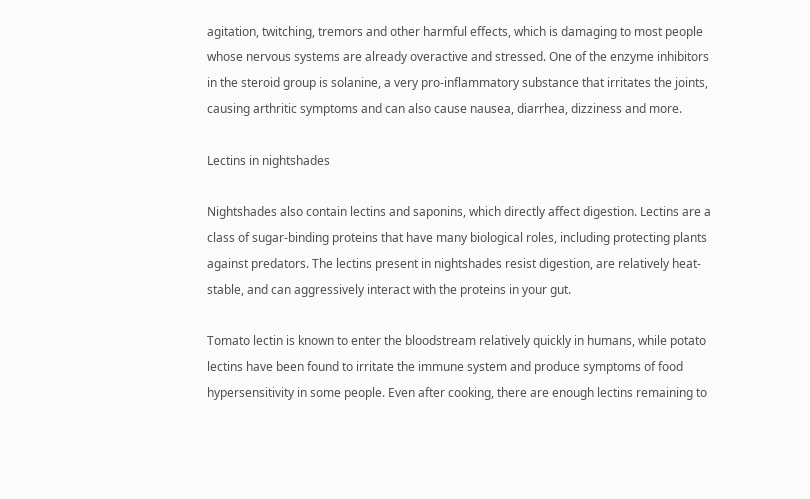agitation, twitching, tremors and other harmful effects, which is damaging to most people whose nervous systems are already overactive and stressed. One of the enzyme inhibitors in the steroid group is solanine, a very pro-inflammatory substance that irritates the joints, causing arthritic symptoms and can also cause nausea, diarrhea, dizziness and more.

Lectins in nightshades

Nightshades also contain lectins and saponins, which directly affect digestion. Lectins are a class of sugar-binding proteins that have many biological roles, including protecting plants against predators. The lectins present in nightshades resist digestion, are relatively heat-stable, and can aggressively interact with the proteins in your gut.

Tomato lectin is known to enter the bloodstream relatively quickly in humans, while potato lectins have been found to irritate the immune system and produce symptoms of food hypersensitivity in some people. Even after cooking, there are enough lectins remaining to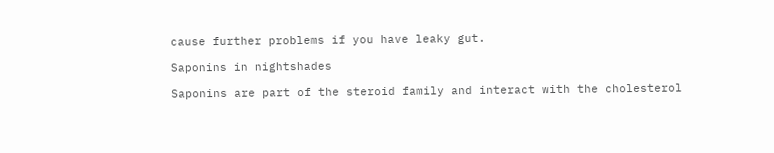cause further problems if you have leaky gut.

Saponins in nightshades

Saponins are part of the steroid family and interact with the cholesterol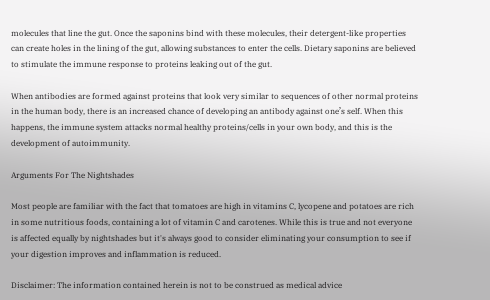molecules that line the gut. Once the saponins bind with these molecules, their detergent-like properties can create holes in the lining of the gut, allowing substances to enter the cells. Dietary saponins are believed to stimulate the immune response to proteins leaking out of the gut.

When antibodies are formed against proteins that look very similar to sequences of other normal proteins in the human body, there is an increased chance of developing an antibody against one’s self. When this happens, the immune system attacks normal healthy proteins/cells in your own body, and this is the development of autoimmunity.

Arguments For The Nightshades

Most people are familiar with the fact that tomatoes are high in vitamins C, lycopene and potatoes are rich in some nutritious foods, containing a lot of vitamin C and carotenes. While this is true and not everyone is affected equally by nightshades but it's always good to consider eliminating your consumption to see if your digestion improves and inflammation is reduced.

Disclaimer: The information contained herein is not to be construed as medical advice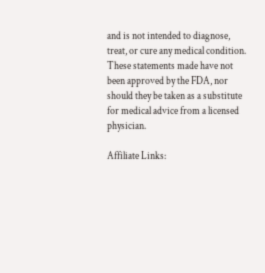and is not intended to diagnose, treat, or cure any medical condition. These statements made have not been approved by the FDA, nor should they be taken as a substitute for medical advice from a licensed physician.

Affiliate Links: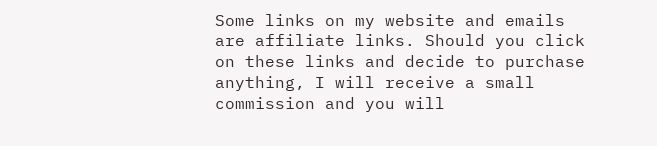Some links on my website and emails are affiliate links. Should you click on these links and decide to purchase anything, I will receive a small commission and you will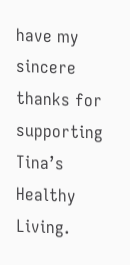have my sincere thanks for supporting Tina’s Healthy Living.